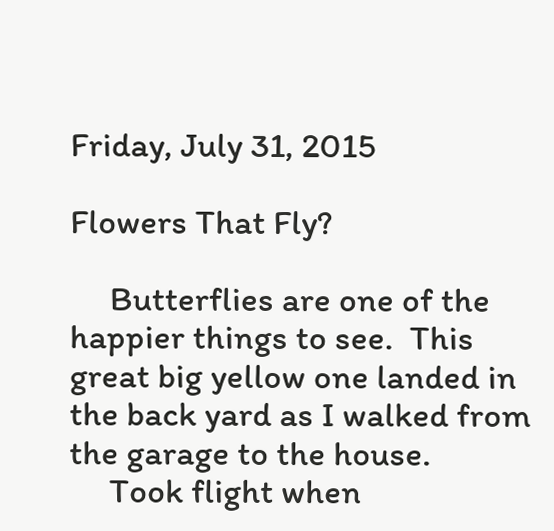Friday, July 31, 2015

Flowers That Fly?

     Butterflies are one of the happier things to see.  This great big yellow one landed in the back yard as I walked from the garage to the house.
     Took flight when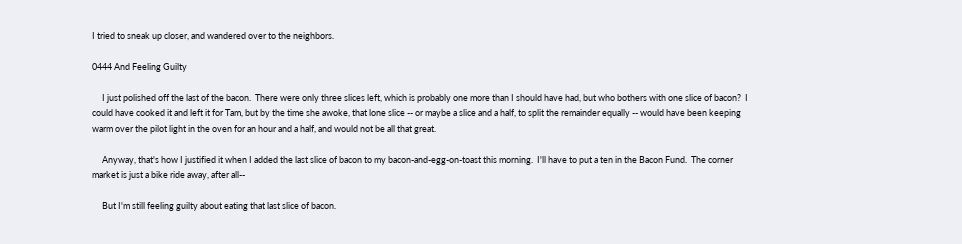I tried to sneak up closer, and wandered over to the neighbors.

0444 And Feeling Guilty

     I just polished off the last of the bacon.  There were only three slices left, which is probably one more than I should have had, but who bothers with one slice of bacon?  I could have cooked it and left it for Tam, but by the time she awoke, that lone slice -- or maybe a slice and a half, to split the remainder equally -- would have been keeping warm over the pilot light in the oven for an hour and a half, and would not be all that great.

     Anyway, that's how I justified it when I added the last slice of bacon to my bacon-and-egg-on-toast this morning.  I'll have to put a ten in the Bacon Fund.  The corner market is just a bike ride away, after all--

     But I'm still feeling guilty about eating that last slice of bacon.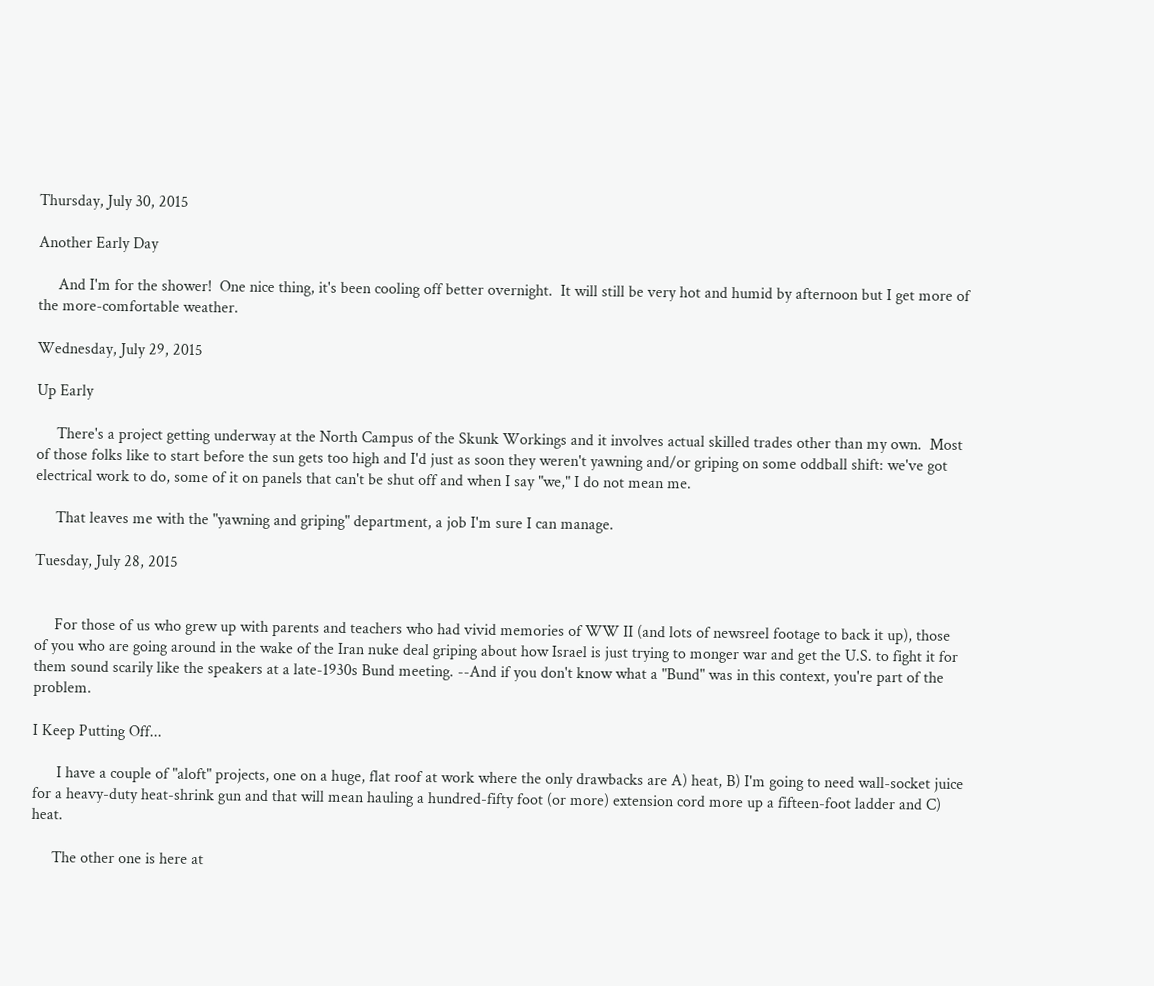Thursday, July 30, 2015

Another Early Day

     And I'm for the shower!  One nice thing, it's been cooling off better overnight.  It will still be very hot and humid by afternoon but I get more of the more-comfortable weather.

Wednesday, July 29, 2015

Up Early

     There's a project getting underway at the North Campus of the Skunk Workings and it involves actual skilled trades other than my own.  Most of those folks like to start before the sun gets too high and I'd just as soon they weren't yawning and/or griping on some oddball shift: we've got electrical work to do, some of it on panels that can't be shut off and when I say "we," I do not mean me.

     That leaves me with the "yawning and griping" department, a job I'm sure I can manage.

Tuesday, July 28, 2015


     For those of us who grew up with parents and teachers who had vivid memories of WW II (and lots of newsreel footage to back it up), those of you who are going around in the wake of the Iran nuke deal griping about how Israel is just trying to monger war and get the U.S. to fight it for them sound scarily like the speakers at a late-1930s Bund meeting. --And if you don't know what a "Bund" was in this context, you're part of the problem.

I Keep Putting Off...

      I have a couple of "aloft" projects, one on a huge, flat roof at work where the only drawbacks are A) heat, B) I'm going to need wall-socket juice for a heavy-duty heat-shrink gun and that will mean hauling a hundred-fifty foot (or more) extension cord more up a fifteen-foot ladder and C) heat.

     The other one is here at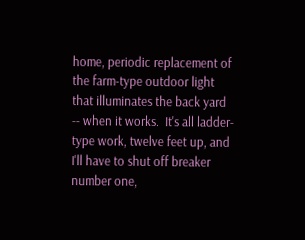home, periodic replacement of the farm-type outdoor light that illuminates the back yard -- when it works.  It's all ladder-type work, twelve feet up, and I'll have to shut off breaker number one,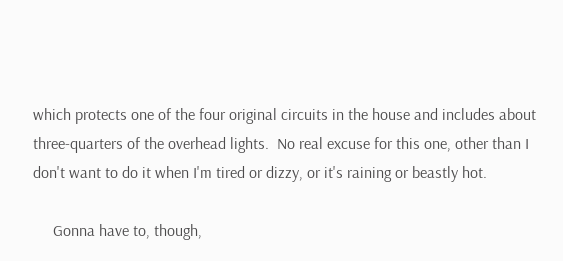which protects one of the four original circuits in the house and includes about three-quarters of the overhead lights.  No real excuse for this one, other than I don't want to do it when I'm tired or dizzy, or it's raining or beastly hot.

     Gonna have to, though,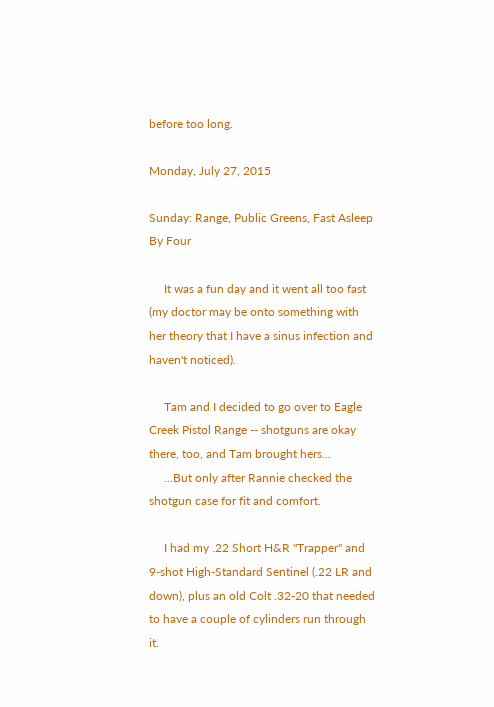before too long.

Monday, July 27, 2015

Sunday: Range, Public Greens, Fast Asleep By Four

     It was a fun day and it went all too fast (my doctor may be onto something with her theory that I have a sinus infection and haven't noticed).

     Tam and I decided to go over to Eagle Creek Pistol Range -- shotguns are okay there, too, and Tam brought hers...
     ...But only after Rannie checked the shotgun case for fit and comfort.

     I had my .22 Short H&R "Trapper" and 9-shot High-Standard Sentinel (.22 LR and down), plus an old Colt .32-20 that needed to have a couple of cylinders run through it.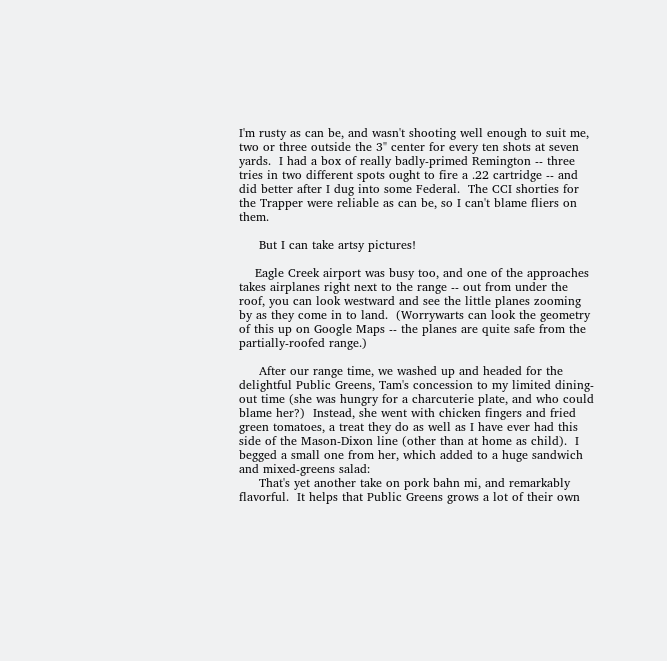I'm rusty as can be, and wasn't shooting well enough to suit me, two or three outside the 3" center for every ten shots at seven yards.  I had a box of really badly-primed Remington -- three tries in two different spots ought to fire a .22 cartridge -- and did better after I dug into some Federal.  The CCI shorties for the Trapper were reliable as can be, so I can't blame fliers on them.

     But I can take artsy pictures!

    Eagle Creek airport was busy too, and one of the approaches takes airplanes right next to the range -- out from under the roof, you can look westward and see the little planes zooming by as they come in to land.  (Worrywarts can look the geometry of this up on Google Maps -- the planes are quite safe from the partially-roofed range.)

     After our range time, we washed up and headed for the delightful Public Greens, Tam's concession to my limited dining-out time (she was hungry for a charcuterie plate, and who could blame her?)  Instead, she went with chicken fingers and fried green tomatoes, a treat they do as well as I have ever had this side of the Mason-Dixon line (other than at home as child).  I begged a small one from her, which added to a huge sandwich and mixed-greens salad:
     That's yet another take on pork bahn mi, and remarkably flavorful.  It helps that Public Greens grows a lot of their own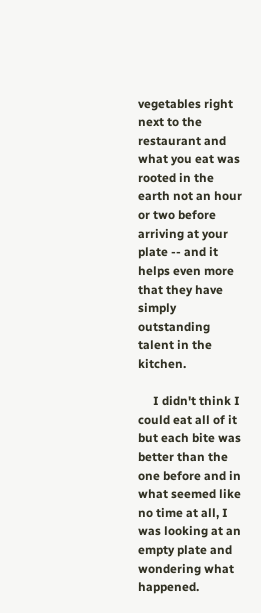vegetables right next to the restaurant and what you eat was rooted in the earth not an hour or two before arriving at your plate -- and it helps even more that they have simply outstanding talent in the kitchen.

     I didn't think I could eat all of it but each bite was better than the one before and in what seemed like no time at all, I was looking at an empty plate and wondering what happened.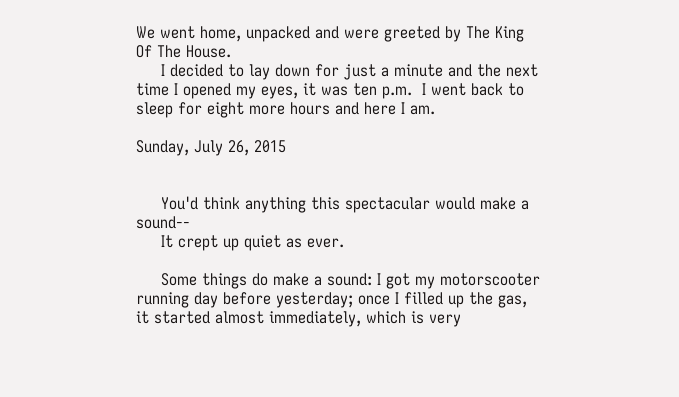We went home, unpacked and were greeted by The King Of The House.
     I decided to lay down for just a minute and the next time I opened my eyes, it was ten p.m.  I went back to sleep for eight more hours and here I am.

Sunday, July 26, 2015


     You'd think anything this spectacular would make a sound--
     It crept up quiet as ever.

     Some things do make a sound: I got my motorscooter running day before yesterday; once I filled up the gas, it started almost immediately, which is very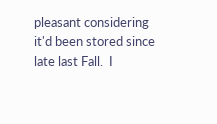pleasant considering it'd been stored since late last Fall.  I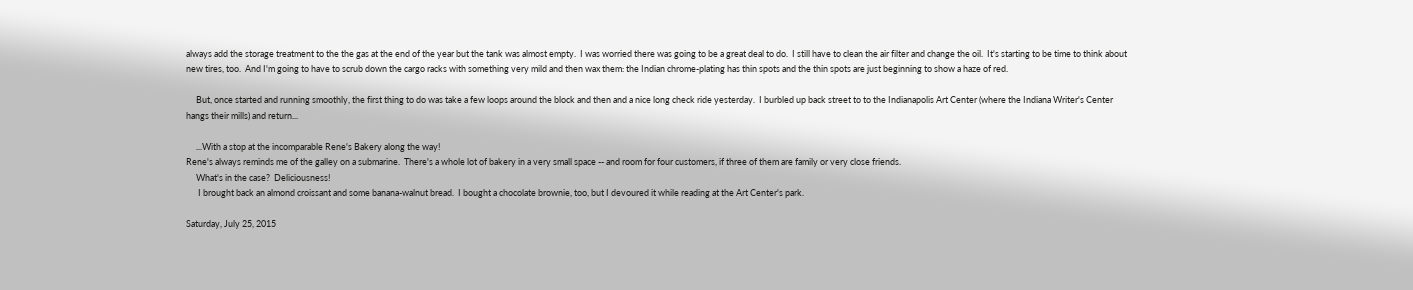always add the storage treatment to the the gas at the end of the year but the tank was almost empty.  I was worried there was going to be a great deal to do.  I still have to clean the air filter and change the oil.  It's starting to be time to think about new tires, too.  And I'm going to have to scrub down the cargo racks with something very mild and then wax them: the Indian chrome-plating has thin spots and the thin spots are just beginning to show a haze of red.

     But, once started and running smoothly, the first thing to do was take a few loops around the block and then and a nice long check ride yesterday.  I burbled up back street to to the Indianapolis Art Center (where the Indiana Writer's Center hangs their mills) and return...

     ...With a stop at the incomparable Rene's Bakery along the way!
Rene's always reminds me of the galley on a submarine.  There's a whole lot of bakery in a very small space -- and room for four customers, if three of them are family or very close friends.
     What's in the case?  Deliciousness!
      I brought back an almond croissant and some banana-walnut bread.  I bought a chocolate brownie, too, but I devoured it while reading at the Art Center's park.

Saturday, July 25, 2015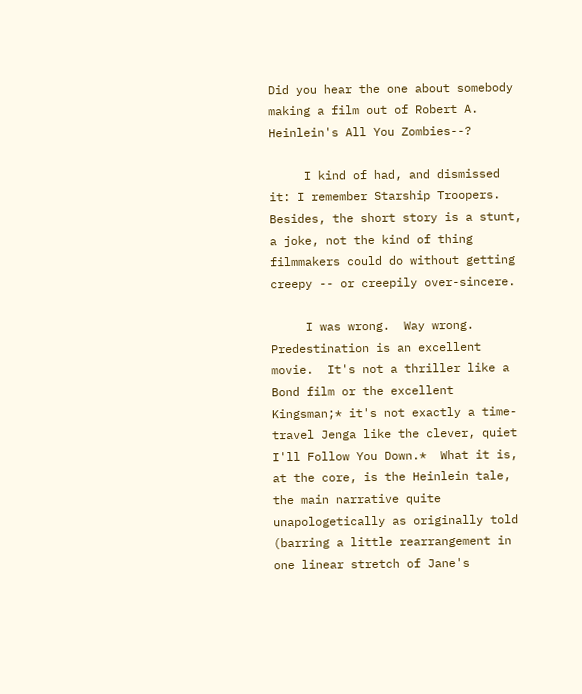Did you hear the one about somebody making a film out of Robert A. Heinlein's All You Zombies--?

     I kind of had, and dismissed it: I remember Starship Troopers.  Besides, the short story is a stunt, a joke, not the kind of thing filmmakers could do without getting creepy -- or creepily over-sincere.

     I was wrong.  Way wrong.  Predestination is an excellent movie.  It's not a thriller like a Bond film or the excellent Kingsman;* it's not exactly a time-travel Jenga like the clever, quiet I'll Follow You Down.*  What it is, at the core, is the Heinlein tale, the main narrative quite unapologetically as originally told (barring a little rearrangement in one linear stretch of Jane's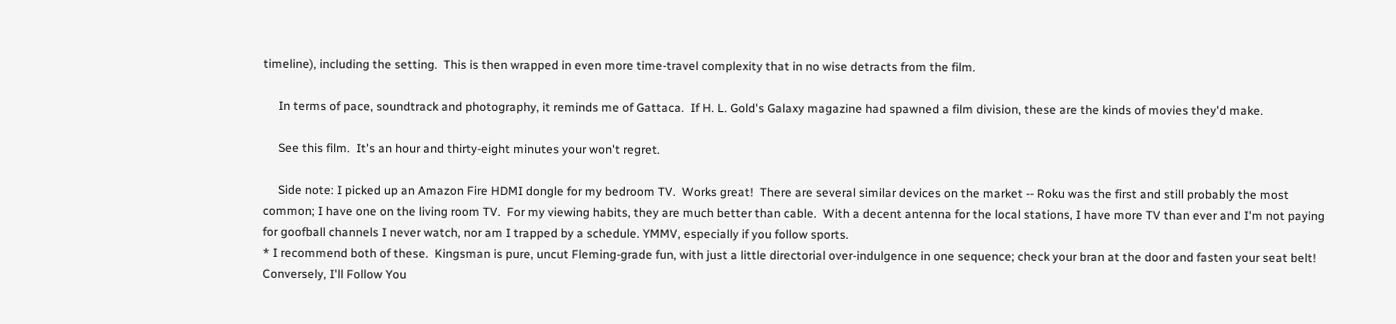timeline), including the setting.  This is then wrapped in even more time-travel complexity that in no wise detracts from the film.

     In terms of pace, soundtrack and photography, it reminds me of Gattaca.  If H. L. Gold's Galaxy magazine had spawned a film division, these are the kinds of movies they'd make.

     See this film.  It's an hour and thirty-eight minutes your won't regret.

     Side note: I picked up an Amazon Fire HDMI dongle for my bedroom TV.  Works great!  There are several similar devices on the market -- Roku was the first and still probably the most common; I have one on the living room TV.  For my viewing habits, they are much better than cable.  With a decent antenna for the local stations, I have more TV than ever and I'm not paying for goofball channels I never watch, nor am I trapped by a schedule. YMMV, especially if you follow sports.
* I recommend both of these.  Kingsman is pure, uncut Fleming-grade fun, with just a little directorial over-indulgence in one sequence; check your bran at the door and fasten your seat belt!  Conversely, I'll Follow You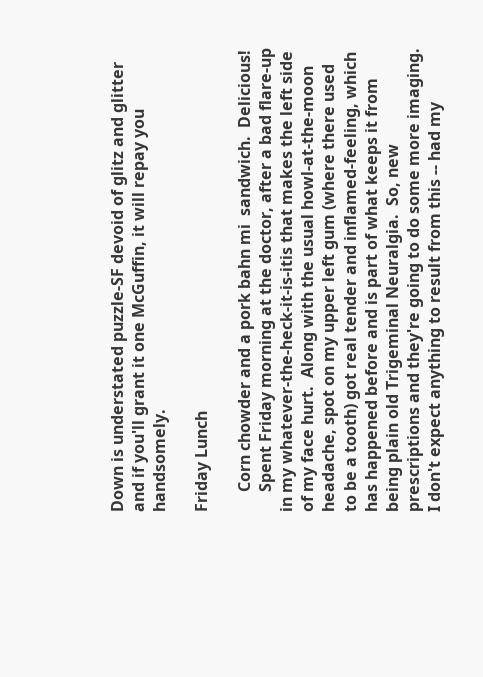Down is understated puzzle-SF devoid of glitz and glitter and if you'll grant it one McGuffin, it will repay you handsomely.

Friday Lunch

     Corn chowder and a pork bahn mi  sandwich.  Delicious!
     Spent Friday morning at the doctor, after a bad flare-up in my whatever-the-heck-it-is-itis that makes the left side of my face hurt.  Along with the usual howl-at-the-moon headache, spot on my upper left gum (where there used to be a tooth) got real tender and inflamed-feeling, which has happened before and is part of what keeps it from being plain old Trigeminal Neuralgia.  So, new prescriptions and they're going to do some more imaging.  I don't expect anything to result from this -- had my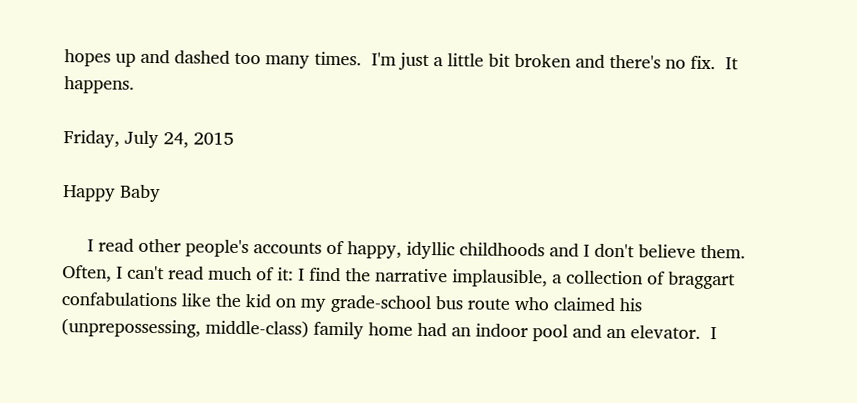hopes up and dashed too many times.  I'm just a little bit broken and there's no fix.  It happens.

Friday, July 24, 2015

Happy Baby

     I read other people's accounts of happy, idyllic childhoods and I don't believe them.  Often, I can't read much of it: I find the narrative implausible, a collection of braggart confabulations like the kid on my grade-school bus route who claimed his (unprepossessing, middle-class) family home had an indoor pool and an elevator.  I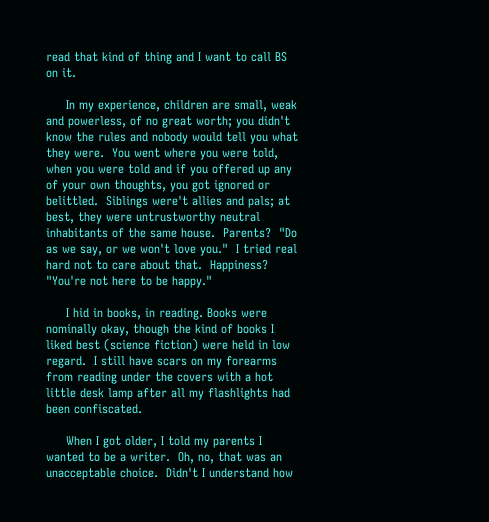read that kind of thing and I want to call BS on it.

     In my experience, children are small, weak and powerless, of no great worth; you didn't know the rules and nobody would tell you what they were.  You went where you were told, when you were told and if you offered up any of your own thoughts, you got ignored or belittled.  Siblings were't allies and pals; at best, they were untrustworthy neutral inhabitants of the same house.  Parents?  "Do as we say, or we won't love you."  I tried real hard not to care about that.  Happiness?  "You're not here to be happy."

     I hid in books, in reading. Books were nominally okay, though the kind of books I liked best (science fiction) were held in low regard.  I still have scars on my forearms from reading under the covers with a hot little desk lamp after all my flashlights had been confiscated.

     When I got older, I told my parents I wanted to be a writer.  Oh, no, that was an unacceptable choice.  Didn't I understand how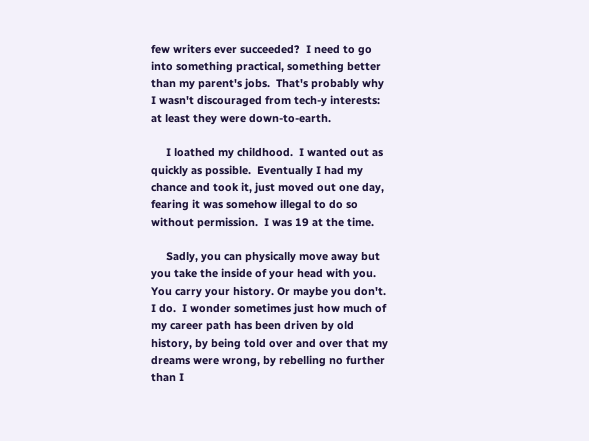few writers ever succeeded?  I need to go into something practical, something better than my parent's jobs.  That's probably why I wasn't discouraged from tech-y interests: at least they were down-to-earth.

     I loathed my childhood.  I wanted out as quickly as possible.  Eventually I had my chance and took it, just moved out one day, fearing it was somehow illegal to do so without permission.  I was 19 at the time.

     Sadly, you can physically move away but you take the inside of your head with you.  You carry your history. Or maybe you don't.  I do.  I wonder sometimes just how much of my career path has been driven by old history, by being told over and over that my dreams were wrong, by rebelling no further than I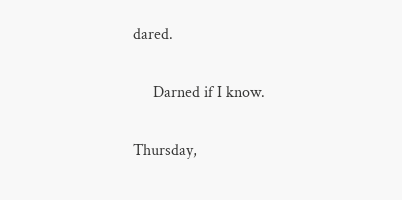dared.

     Darned if I know.

Thursday,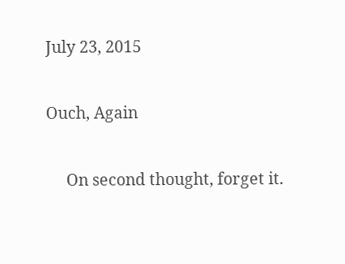July 23, 2015

Ouch, Again

     On second thought, forget it.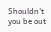Shouldn't you be out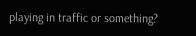playing in traffic or something?